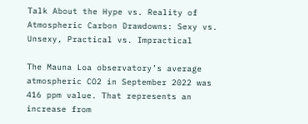Talk About the Hype vs. Reality of Atmospheric Carbon Drawdowns: Sexy vs. Unsexy, Practical vs. Impractical

The Mauna Loa observatory’s average atmospheric CO2 in September 2022 was 416 ppm value. That represents an increase from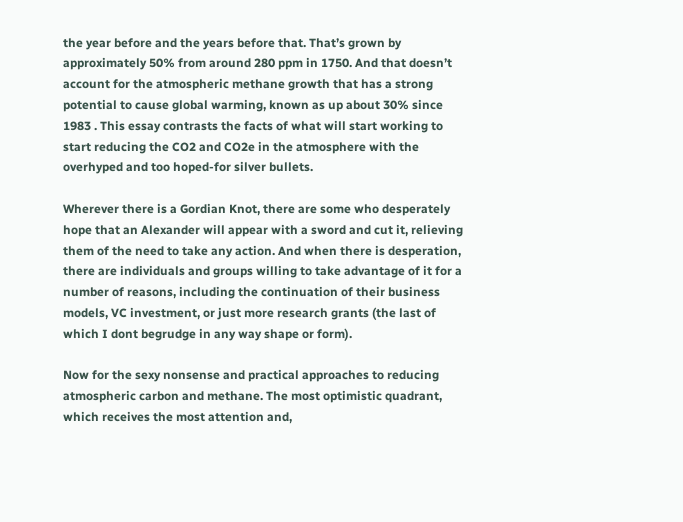the year before and the years before that. That’s grown by approximately 50% from around 280 ppm in 1750. And that doesn’t account for the atmospheric methane growth that has a strong potential to cause global warming, known as up about 30% since 1983 . This essay contrasts the facts of what will start working to start reducing the CO2 and CO2e in the atmosphere with the overhyped and too hoped-for silver bullets.

Wherever there is a Gordian Knot, there are some who desperately hope that an Alexander will appear with a sword and cut it, relieving them of the need to take any action. And when there is desperation, there are individuals and groups willing to take advantage of it for a number of reasons, including the continuation of their business models, VC investment, or just more research grants (the last of which I dont begrudge in any way shape or form).

Now for the sexy nonsense and practical approaches to reducing atmospheric carbon and methane. The most optimistic quadrant, which receives the most attention and,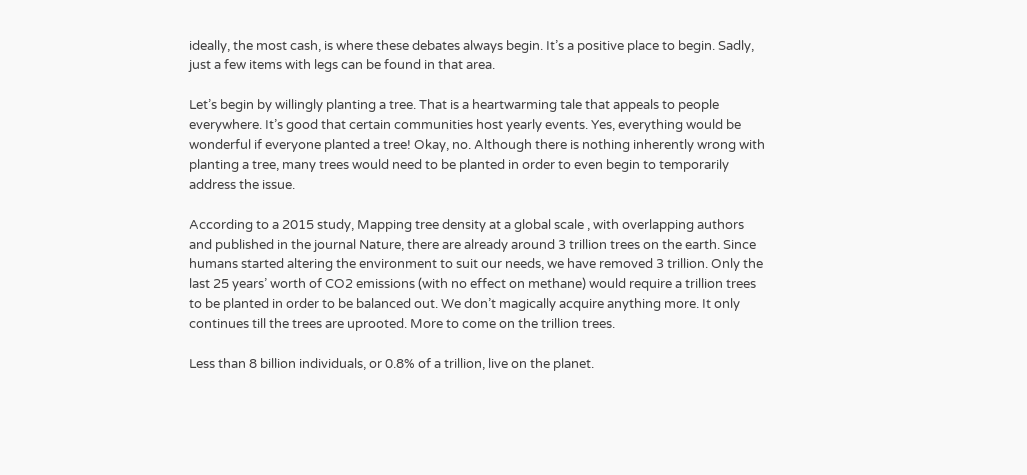ideally, the most cash, is where these debates always begin. It’s a positive place to begin. Sadly, just a few items with legs can be found in that area.

Let’s begin by willingly planting a tree. That is a heartwarming tale that appeals to people everywhere. It’s good that certain communities host yearly events. Yes, everything would be wonderful if everyone planted a tree! Okay, no. Although there is nothing inherently wrong with planting a tree, many trees would need to be planted in order to even begin to temporarily address the issue.

According to a 2015 study, Mapping tree density at a global scale , with overlapping authors and published in the journal Nature, there are already around 3 trillion trees on the earth. Since humans started altering the environment to suit our needs, we have removed 3 trillion. Only the last 25 years’ worth of CO2 emissions (with no effect on methane) would require a trillion trees to be planted in order to be balanced out. We don’t magically acquire anything more. It only continues till the trees are uprooted. More to come on the trillion trees.

Less than 8 billion individuals, or 0.8% of a trillion, live on the planet.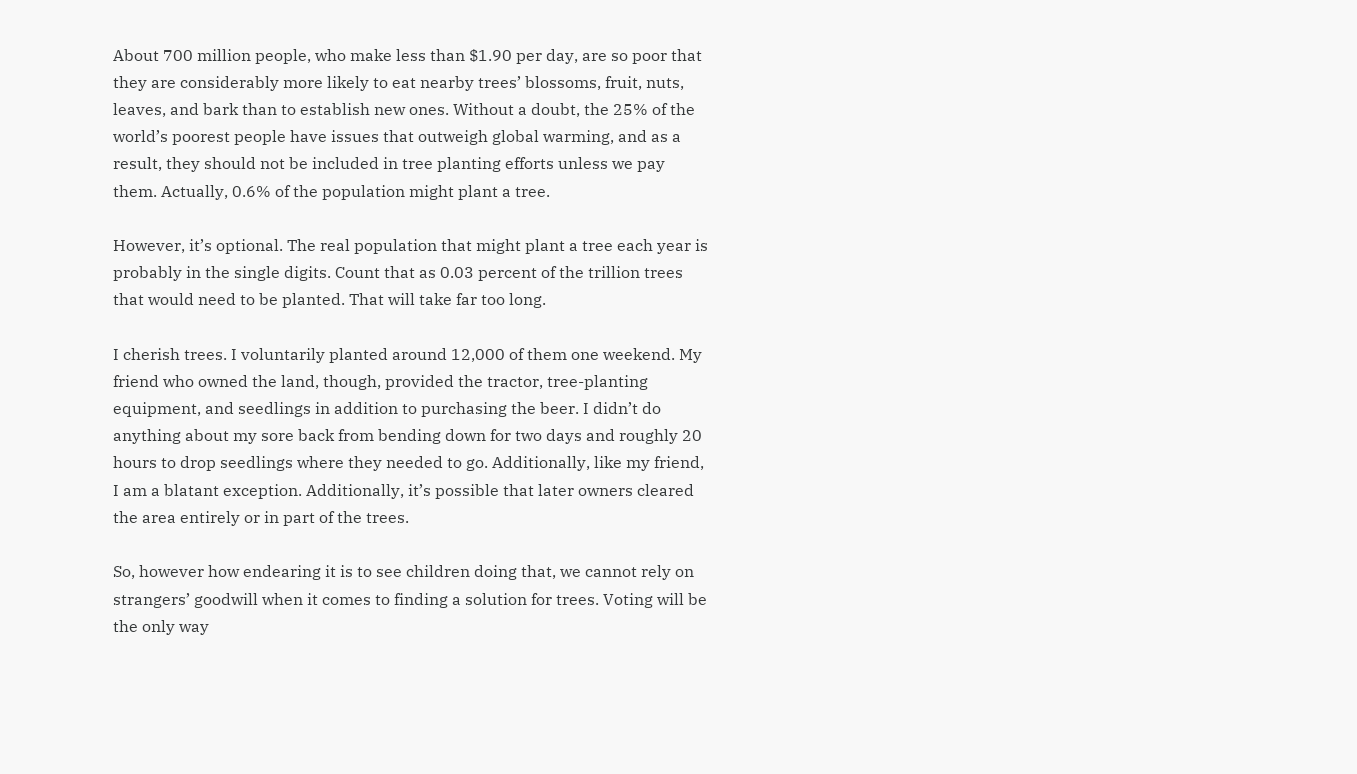About 700 million people, who make less than $1.90 per day, are so poor that they are considerably more likely to eat nearby trees’ blossoms, fruit, nuts, leaves, and bark than to establish new ones. Without a doubt, the 25% of the world’s poorest people have issues that outweigh global warming, and as a result, they should not be included in tree planting efforts unless we pay them. Actually, 0.6% of the population might plant a tree.

However, it’s optional. The real population that might plant a tree each year is probably in the single digits. Count that as 0.03 percent of the trillion trees that would need to be planted. That will take far too long.

I cherish trees. I voluntarily planted around 12,000 of them one weekend. My friend who owned the land, though, provided the tractor, tree-planting equipment, and seedlings in addition to purchasing the beer. I didn’t do anything about my sore back from bending down for two days and roughly 20 hours to drop seedlings where they needed to go. Additionally, like my friend, I am a blatant exception. Additionally, it’s possible that later owners cleared the area entirely or in part of the trees.

So, however how endearing it is to see children doing that, we cannot rely on strangers’ goodwill when it comes to finding a solution for trees. Voting will be the only way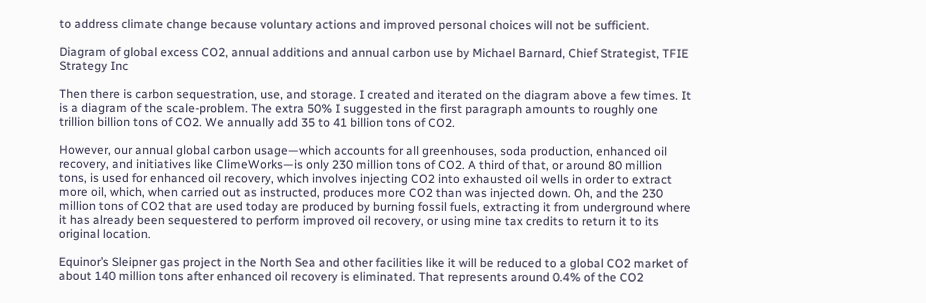to address climate change because voluntary actions and improved personal choices will not be sufficient.

Diagram of global excess CO2, annual additions and annual carbon use by Michael Barnard, Chief Strategist, TFIE Strategy Inc

Then there is carbon sequestration, use, and storage. I created and iterated on the diagram above a few times. It is a diagram of the scale-problem. The extra 50% I suggested in the first paragraph amounts to roughly one trillion billion tons of CO2. We annually add 35 to 41 billion tons of CO2.

However, our annual global carbon usage—which accounts for all greenhouses, soda production, enhanced oil recovery, and initiatives like ClimeWorks—is only 230 million tons of CO2. A third of that, or around 80 million tons, is used for enhanced oil recovery, which involves injecting CO2 into exhausted oil wells in order to extract more oil, which, when carried out as instructed, produces more CO2 than was injected down. Oh, and the 230 million tons of CO2 that are used today are produced by burning fossil fuels, extracting it from underground where it has already been sequestered to perform improved oil recovery, or using mine tax credits to return it to its original location.

Equinor’s Sleipner gas project in the North Sea and other facilities like it will be reduced to a global CO2 market of about 140 million tons after enhanced oil recovery is eliminated. That represents around 0.4% of the CO2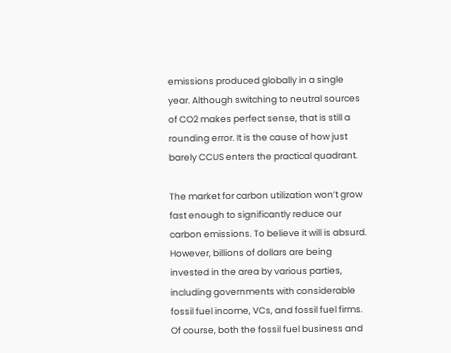emissions produced globally in a single year. Although switching to neutral sources of CO2 makes perfect sense, that is still a rounding error. It is the cause of how just barely CCUS enters the practical quadrant.

The market for carbon utilization won’t grow fast enough to significantly reduce our carbon emissions. To believe it will is absurd. However, billions of dollars are being invested in the area by various parties, including governments with considerable fossil fuel income, VCs, and fossil fuel firms. Of course, both the fossil fuel business and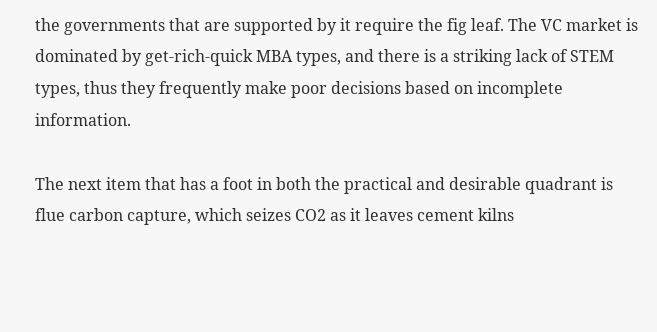the governments that are supported by it require the fig leaf. The VC market is dominated by get-rich-quick MBA types, and there is a striking lack of STEM types, thus they frequently make poor decisions based on incomplete information.

The next item that has a foot in both the practical and desirable quadrant is flue carbon capture, which seizes CO2 as it leaves cement kilns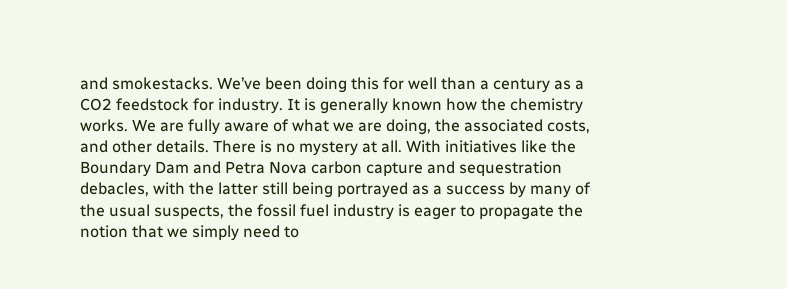and smokestacks. We’ve been doing this for well than a century as a CO2 feedstock for industry. It is generally known how the chemistry works. We are fully aware of what we are doing, the associated costs, and other details. There is no mystery at all. With initiatives like the Boundary Dam and Petra Nova carbon capture and sequestration debacles, with the latter still being portrayed as a success by many of the usual suspects, the fossil fuel industry is eager to propagate the notion that we simply need to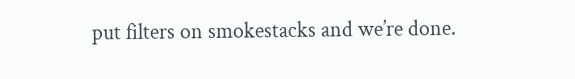put filters on smokestacks and we’re done.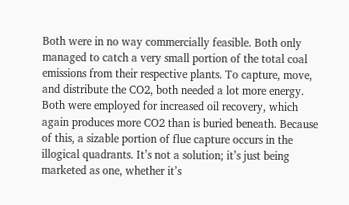Both were in no way commercially feasible. Both only managed to catch a very small portion of the total coal emissions from their respective plants. To capture, move, and distribute the CO2, both needed a lot more energy. Both were employed for increased oil recovery, which again produces more CO2 than is buried beneath. Because of this, a sizable portion of flue capture occurs in the illogical quadrants. It’s not a solution; it’s just being marketed as one, whether it’s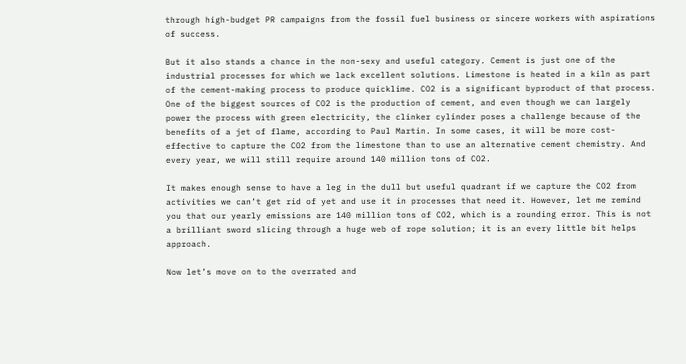through high-budget PR campaigns from the fossil fuel business or sincere workers with aspirations of success.

But it also stands a chance in the non-sexy and useful category. Cement is just one of the industrial processes for which we lack excellent solutions. Limestone is heated in a kiln as part of the cement-making process to produce quicklime. CO2 is a significant byproduct of that process. One of the biggest sources of CO2 is the production of cement, and even though we can largely power the process with green electricity, the clinker cylinder poses a challenge because of the benefits of a jet of flame, according to Paul Martin. In some cases, it will be more cost-effective to capture the CO2 from the limestone than to use an alternative cement chemistry. And every year, we will still require around 140 million tons of CO2.

It makes enough sense to have a leg in the dull but useful quadrant if we capture the CO2 from activities we can’t get rid of yet and use it in processes that need it. However, let me remind you that our yearly emissions are 140 million tons of CO2, which is a rounding error. This is not a brilliant sword slicing through a huge web of rope solution; it is an every little bit helps approach.

Now let’s move on to the overrated and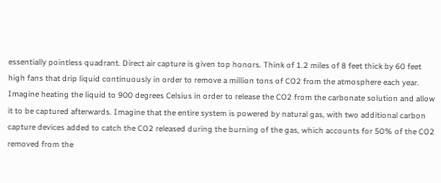essentially pointless quadrant. Direct air capture is given top honors. Think of 1.2 miles of 8 feet thick by 60 feet high fans that drip liquid continuously in order to remove a million tons of CO2 from the atmosphere each year. Imagine heating the liquid to 900 degrees Celsius in order to release the CO2 from the carbonate solution and allow it to be captured afterwards. Imagine that the entire system is powered by natural gas, with two additional carbon capture devices added to catch the CO2 released during the burning of the gas, which accounts for 50% of the CO2 removed from the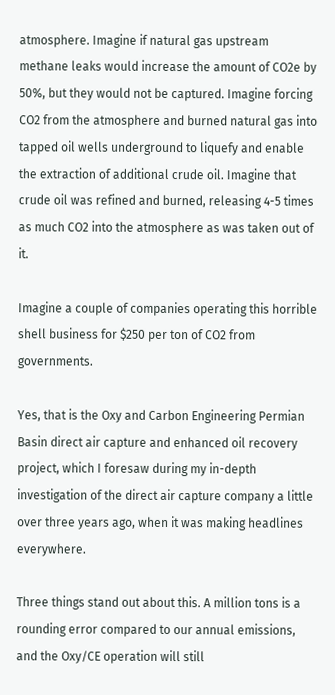atmosphere. Imagine if natural gas upstream methane leaks would increase the amount of CO2e by 50%, but they would not be captured. Imagine forcing CO2 from the atmosphere and burned natural gas into tapped oil wells underground to liquefy and enable the extraction of additional crude oil. Imagine that crude oil was refined and burned, releasing 4-5 times as much CO2 into the atmosphere as was taken out of it.

Imagine a couple of companies operating this horrible shell business for $250 per ton of CO2 from governments.

Yes, that is the Oxy and Carbon Engineering Permian Basin direct air capture and enhanced oil recovery project, which I foresaw during my in-depth investigation of the direct air capture company a little over three years ago, when it was making headlines everywhere.

Three things stand out about this. A million tons is a rounding error compared to our annual emissions, and the Oxy/CE operation will still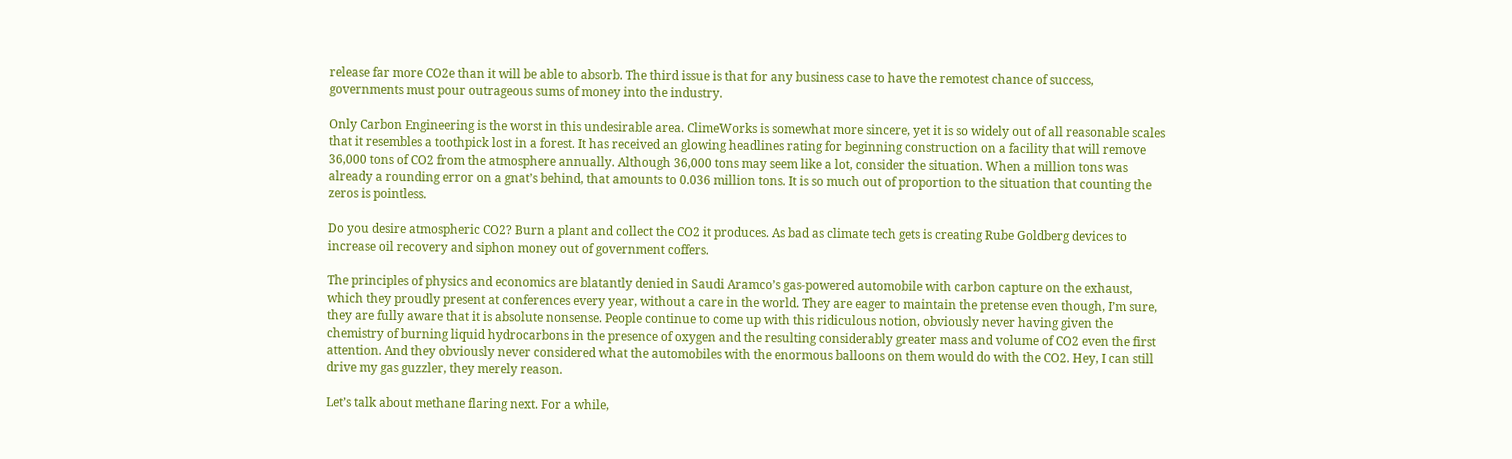release far more CO2e than it will be able to absorb. The third issue is that for any business case to have the remotest chance of success, governments must pour outrageous sums of money into the industry.

Only Carbon Engineering is the worst in this undesirable area. ClimeWorks is somewhat more sincere, yet it is so widely out of all reasonable scales that it resembles a toothpick lost in a forest. It has received an glowing headlines rating for beginning construction on a facility that will remove 36,000 tons of CO2 from the atmosphere annually. Although 36,000 tons may seem like a lot, consider the situation. When a million tons was already a rounding error on a gnat’s behind, that amounts to 0.036 million tons. It is so much out of proportion to the situation that counting the zeros is pointless.

Do you desire atmospheric CO2? Burn a plant and collect the CO2 it produces. As bad as climate tech gets is creating Rube Goldberg devices to increase oil recovery and siphon money out of government coffers.

The principles of physics and economics are blatantly denied in Saudi Aramco’s gas-powered automobile with carbon capture on the exhaust, which they proudly present at conferences every year, without a care in the world. They are eager to maintain the pretense even though, I’m sure, they are fully aware that it is absolute nonsense. People continue to come up with this ridiculous notion, obviously never having given the chemistry of burning liquid hydrocarbons in the presence of oxygen and the resulting considerably greater mass and volume of CO2 even the first attention. And they obviously never considered what the automobiles with the enormous balloons on them would do with the CO2. Hey, I can still drive my gas guzzler, they merely reason.

Let’s talk about methane flaring next. For a while,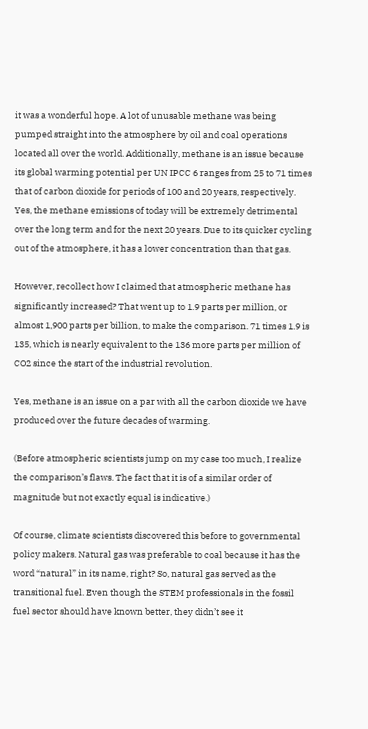it was a wonderful hope. A lot of unusable methane was being pumped straight into the atmosphere by oil and coal operations located all over the world. Additionally, methane is an issue because its global warming potential per UN IPCC 6 ranges from 25 to 71 times that of carbon dioxide for periods of 100 and 20 years, respectively. Yes, the methane emissions of today will be extremely detrimental over the long term and for the next 20 years. Due to its quicker cycling out of the atmosphere, it has a lower concentration than that gas.

However, recollect how I claimed that atmospheric methane has significantly increased? That went up to 1.9 parts per million, or almost 1,900 parts per billion, to make the comparison. 71 times 1.9 is 135, which is nearly equivalent to the 136 more parts per million of CO2 since the start of the industrial revolution.

Yes, methane is an issue on a par with all the carbon dioxide we have produced over the future decades of warming.

(Before atmospheric scientists jump on my case too much, I realize the comparison’s flaws. The fact that it is of a similar order of magnitude but not exactly equal is indicative.)

Of course, climate scientists discovered this before to governmental policy makers. Natural gas was preferable to coal because it has the word “natural” in its name, right? So, natural gas served as the transitional fuel. Even though the STEM professionals in the fossil fuel sector should have known better, they didn’t see it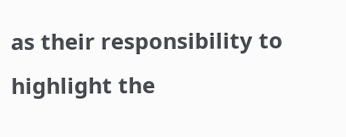as their responsibility to highlight the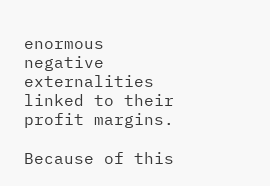enormous negative externalities linked to their profit margins.

Because of this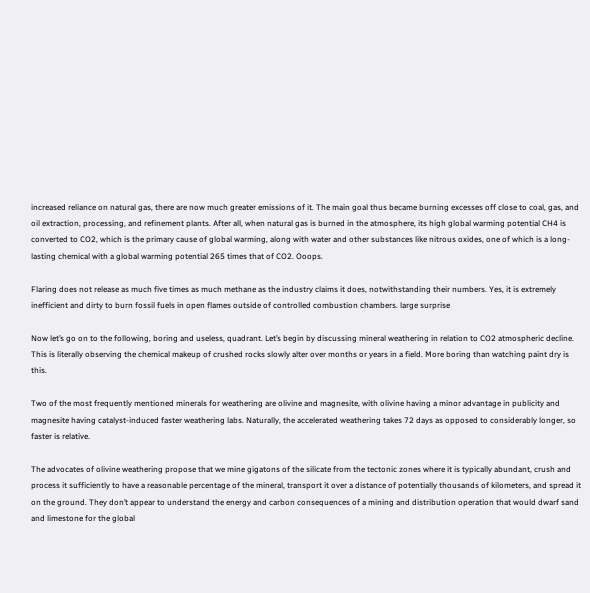increased reliance on natural gas, there are now much greater emissions of it. The main goal thus became burning excesses off close to coal, gas, and oil extraction, processing, and refinement plants. After all, when natural gas is burned in the atmosphere, its high global warming potential CH4 is converted to CO2, which is the primary cause of global warming, along with water and other substances like nitrous oxides, one of which is a long-lasting chemical with a global warming potential 265 times that of CO2. Ooops.

Flaring does not release as much five times as much methane as the industry claims it does, notwithstanding their numbers. Yes, it is extremely inefficient and dirty to burn fossil fuels in open flames outside of controlled combustion chambers. large surprise

Now let’s go on to the following, boring and useless, quadrant. Let’s begin by discussing mineral weathering in relation to CO2 atmospheric decline. This is literally observing the chemical makeup of crushed rocks slowly alter over months or years in a field. More boring than watching paint dry is this.

Two of the most frequently mentioned minerals for weathering are olivine and magnesite, with olivine having a minor advantage in publicity and magnesite having catalyst-induced faster weathering labs. Naturally, the accelerated weathering takes 72 days as opposed to considerably longer, so faster is relative.

The advocates of olivine weathering propose that we mine gigatons of the silicate from the tectonic zones where it is typically abundant, crush and process it sufficiently to have a reasonable percentage of the mineral, transport it over a distance of potentially thousands of kilometers, and spread it on the ground. They don’t appear to understand the energy and carbon consequences of a mining and distribution operation that would dwarf sand and limestone for the global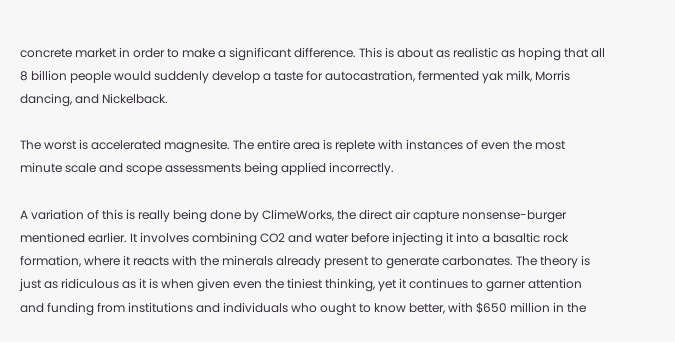concrete market in order to make a significant difference. This is about as realistic as hoping that all 8 billion people would suddenly develop a taste for autocastration, fermented yak milk, Morris dancing, and Nickelback.

The worst is accelerated magnesite. The entire area is replete with instances of even the most minute scale and scope assessments being applied incorrectly.

A variation of this is really being done by ClimeWorks, the direct air capture nonsense-burger mentioned earlier. It involves combining CO2 and water before injecting it into a basaltic rock formation, where it reacts with the minerals already present to generate carbonates. The theory is just as ridiculous as it is when given even the tiniest thinking, yet it continues to garner attention and funding from institutions and individuals who ought to know better, with $650 million in the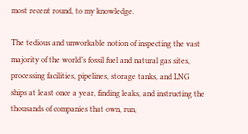most recent round, to my knowledge.

The tedious and unworkable notion of inspecting the vast majority of the world’s fossil fuel and natural gas sites, processing facilities, pipelines, storage tanks, and LNG ships at least once a year, finding leaks, and instructing the thousands of companies that own, run,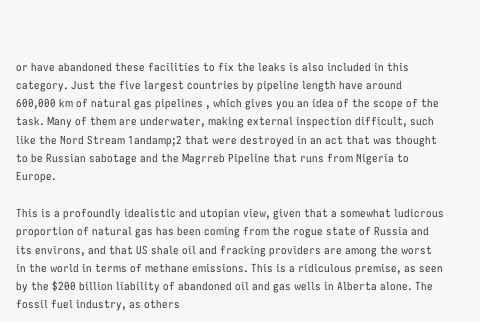or have abandoned these facilities to fix the leaks is also included in this category. Just the five largest countries by pipeline length have around 600,000 km of natural gas pipelines , which gives you an idea of the scope of the task. Many of them are underwater, making external inspection difficult, such like the Nord Stream 1andamp;2 that were destroyed in an act that was thought to be Russian sabotage and the Magrreb Pipeline that runs from Nigeria to Europe.

This is a profoundly idealistic and utopian view, given that a somewhat ludicrous proportion of natural gas has been coming from the rogue state of Russia and its environs, and that US shale oil and fracking providers are among the worst in the world in terms of methane emissions. This is a ridiculous premise, as seen by the $200 billion liability of abandoned oil and gas wells in Alberta alone. The fossil fuel industry, as others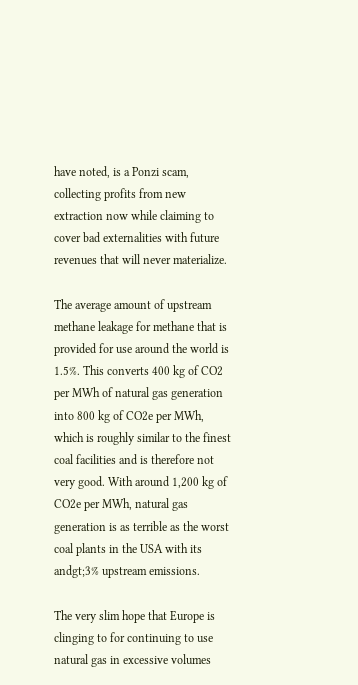have noted, is a Ponzi scam, collecting profits from new extraction now while claiming to cover bad externalities with future revenues that will never materialize.

The average amount of upstream methane leakage for methane that is provided for use around the world is 1.5%. This converts 400 kg of CO2 per MWh of natural gas generation into 800 kg of CO2e per MWh, which is roughly similar to the finest coal facilities and is therefore not very good. With around 1,200 kg of CO2e per MWh, natural gas generation is as terrible as the worst coal plants in the USA with its andgt;3% upstream emissions.

The very slim hope that Europe is clinging to for continuing to use natural gas in excessive volumes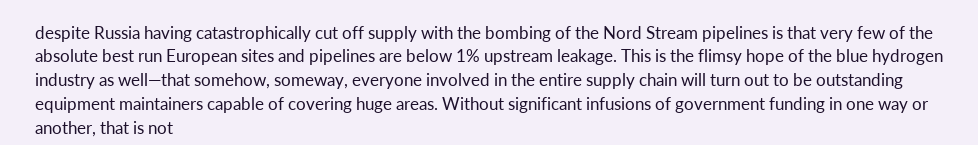despite Russia having catastrophically cut off supply with the bombing of the Nord Stream pipelines is that very few of the absolute best run European sites and pipelines are below 1% upstream leakage. This is the flimsy hope of the blue hydrogen industry as well—that somehow, someway, everyone involved in the entire supply chain will turn out to be outstanding equipment maintainers capable of covering huge areas. Without significant infusions of government funding in one way or another, that is not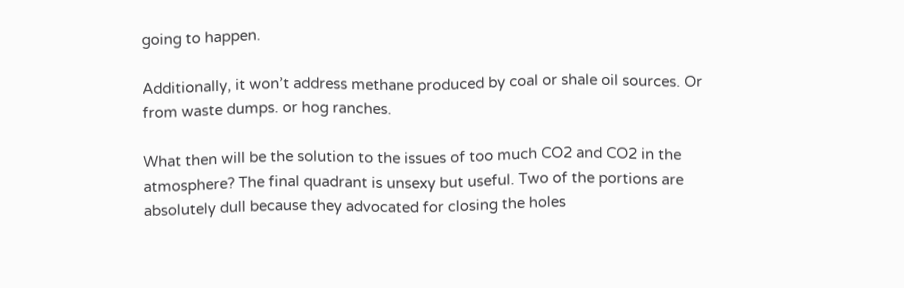going to happen.

Additionally, it won’t address methane produced by coal or shale oil sources. Or from waste dumps. or hog ranches.

What then will be the solution to the issues of too much CO2 and CO2 in the atmosphere? The final quadrant is unsexy but useful. Two of the portions are absolutely dull because they advocated for closing the holes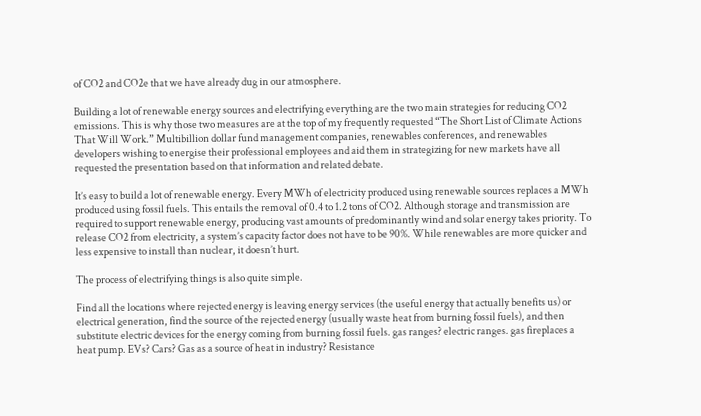of CO2 and CO2e that we have already dug in our atmosphere.

Building a lot of renewable energy sources and electrifying everything are the two main strategies for reducing CO2 emissions. This is why those two measures are at the top of my frequently requested “The Short List of Climate Actions That Will Work.” Multibillion dollar fund management companies, renewables conferences, and renewables developers wishing to energise their professional employees and aid them in strategizing for new markets have all requested the presentation based on that information and related debate.

It’s easy to build a lot of renewable energy. Every MWh of electricity produced using renewable sources replaces a MWh produced using fossil fuels. This entails the removal of 0.4 to 1.2 tons of CO2. Although storage and transmission are required to support renewable energy, producing vast amounts of predominantly wind and solar energy takes priority. To release CO2 from electricity, a system’s capacity factor does not have to be 90%. While renewables are more quicker and less expensive to install than nuclear, it doesn’t hurt.

The process of electrifying things is also quite simple.

Find all the locations where rejected energy is leaving energy services (the useful energy that actually benefits us) or electrical generation, find the source of the rejected energy (usually waste heat from burning fossil fuels), and then substitute electric devices for the energy coming from burning fossil fuels. gas ranges? electric ranges. gas fireplaces a heat pump. EVs? Cars? Gas as a source of heat in industry? Resistance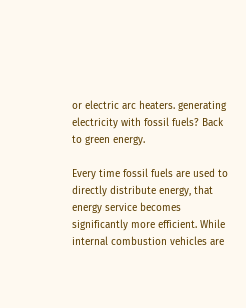or electric arc heaters. generating electricity with fossil fuels? Back to green energy.

Every time fossil fuels are used to directly distribute energy, that energy service becomes significantly more efficient. While internal combustion vehicles are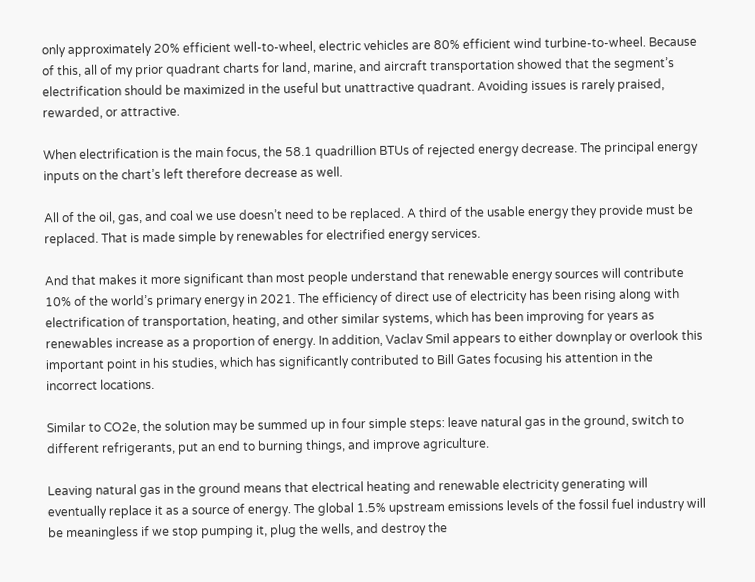only approximately 20% efficient well-to-wheel, electric vehicles are 80% efficient wind turbine-to-wheel. Because of this, all of my prior quadrant charts for land, marine, and aircraft transportation showed that the segment’s electrification should be maximized in the useful but unattractive quadrant. Avoiding issues is rarely praised, rewarded, or attractive.

When electrification is the main focus, the 58.1 quadrillion BTUs of rejected energy decrease. The principal energy inputs on the chart’s left therefore decrease as well.

All of the oil, gas, and coal we use doesn’t need to be replaced. A third of the usable energy they provide must be replaced. That is made simple by renewables for electrified energy services.

And that makes it more significant than most people understand that renewable energy sources will contribute 10% of the world’s primary energy in 2021. The efficiency of direct use of electricity has been rising along with electrification of transportation, heating, and other similar systems, which has been improving for years as renewables increase as a proportion of energy. In addition, Vaclav Smil appears to either downplay or overlook this important point in his studies, which has significantly contributed to Bill Gates focusing his attention in the incorrect locations.

Similar to CO2e, the solution may be summed up in four simple steps: leave natural gas in the ground, switch to different refrigerants, put an end to burning things, and improve agriculture.

Leaving natural gas in the ground means that electrical heating and renewable electricity generating will eventually replace it as a source of energy. The global 1.5% upstream emissions levels of the fossil fuel industry will be meaningless if we stop pumping it, plug the wells, and destroy the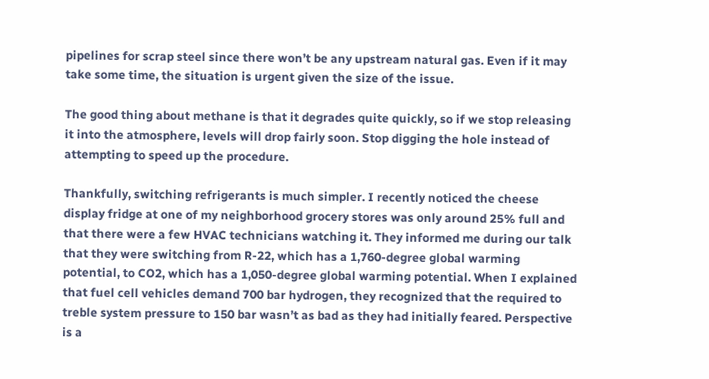pipelines for scrap steel since there won’t be any upstream natural gas. Even if it may take some time, the situation is urgent given the size of the issue.

The good thing about methane is that it degrades quite quickly, so if we stop releasing it into the atmosphere, levels will drop fairly soon. Stop digging the hole instead of attempting to speed up the procedure.

Thankfully, switching refrigerants is much simpler. I recently noticed the cheese display fridge at one of my neighborhood grocery stores was only around 25% full and that there were a few HVAC technicians watching it. They informed me during our talk that they were switching from R-22, which has a 1,760-degree global warming potential, to CO2, which has a 1,050-degree global warming potential. When I explained that fuel cell vehicles demand 700 bar hydrogen, they recognized that the required to treble system pressure to 150 bar wasn’t as bad as they had initially feared. Perspective is a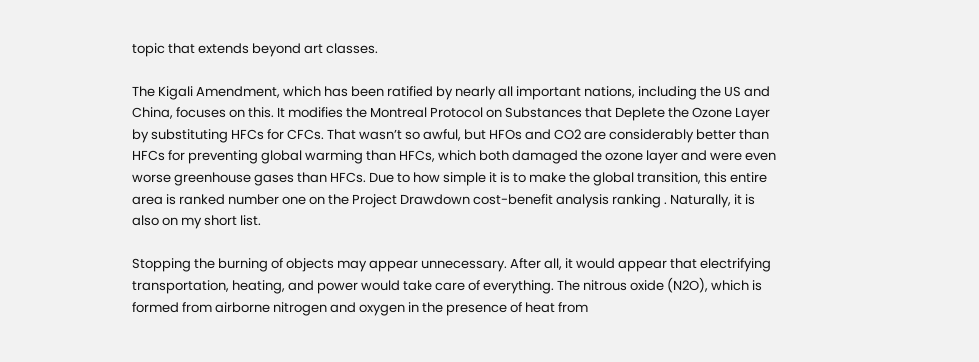topic that extends beyond art classes.

The Kigali Amendment, which has been ratified by nearly all important nations, including the US and China, focuses on this. It modifies the Montreal Protocol on Substances that Deplete the Ozone Layer by substituting HFCs for CFCs. That wasn’t so awful, but HFOs and CO2 are considerably better than HFCs for preventing global warming than HFCs, which both damaged the ozone layer and were even worse greenhouse gases than HFCs. Due to how simple it is to make the global transition, this entire area is ranked number one on the Project Drawdown cost-benefit analysis ranking . Naturally, it is also on my short list.

Stopping the burning of objects may appear unnecessary. After all, it would appear that electrifying transportation, heating, and power would take care of everything. The nitrous oxide (N2O), which is formed from airborne nitrogen and oxygen in the presence of heat from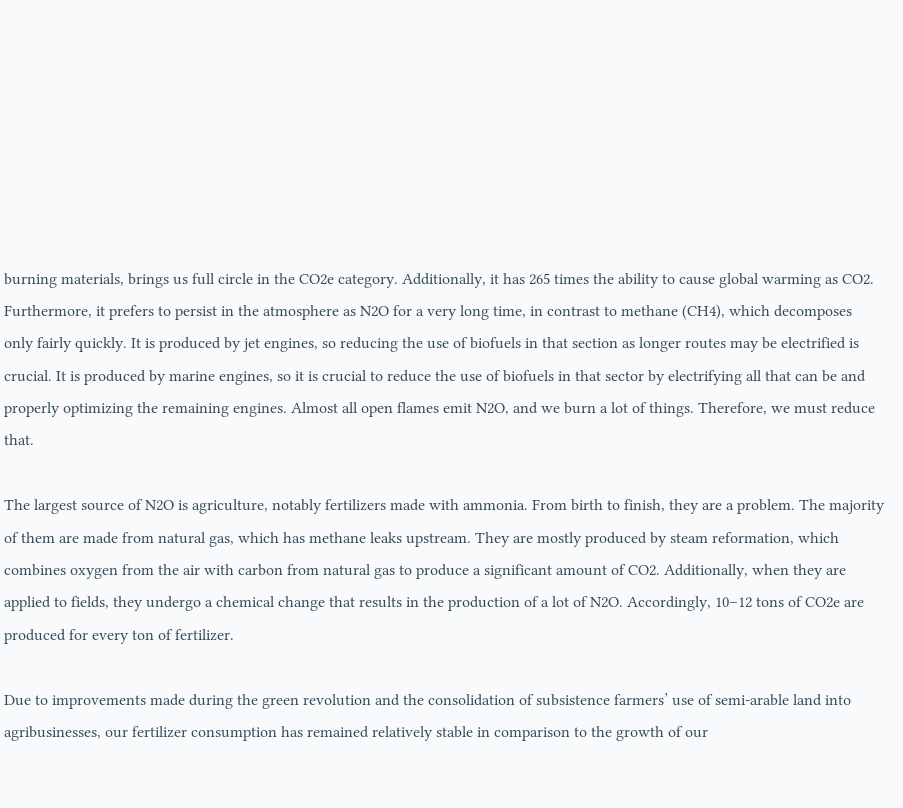burning materials, brings us full circle in the CO2e category. Additionally, it has 265 times the ability to cause global warming as CO2. Furthermore, it prefers to persist in the atmosphere as N2O for a very long time, in contrast to methane (CH4), which decomposes only fairly quickly. It is produced by jet engines, so reducing the use of biofuels in that section as longer routes may be electrified is crucial. It is produced by marine engines, so it is crucial to reduce the use of biofuels in that sector by electrifying all that can be and properly optimizing the remaining engines. Almost all open flames emit N2O, and we burn a lot of things. Therefore, we must reduce that.

The largest source of N2O is agriculture, notably fertilizers made with ammonia. From birth to finish, they are a problem. The majority of them are made from natural gas, which has methane leaks upstream. They are mostly produced by steam reformation, which combines oxygen from the air with carbon from natural gas to produce a significant amount of CO2. Additionally, when they are applied to fields, they undergo a chemical change that results in the production of a lot of N2O. Accordingly, 10–12 tons of CO2e are produced for every ton of fertilizer.

Due to improvements made during the green revolution and the consolidation of subsistence farmers’ use of semi-arable land into agribusinesses, our fertilizer consumption has remained relatively stable in comparison to the growth of our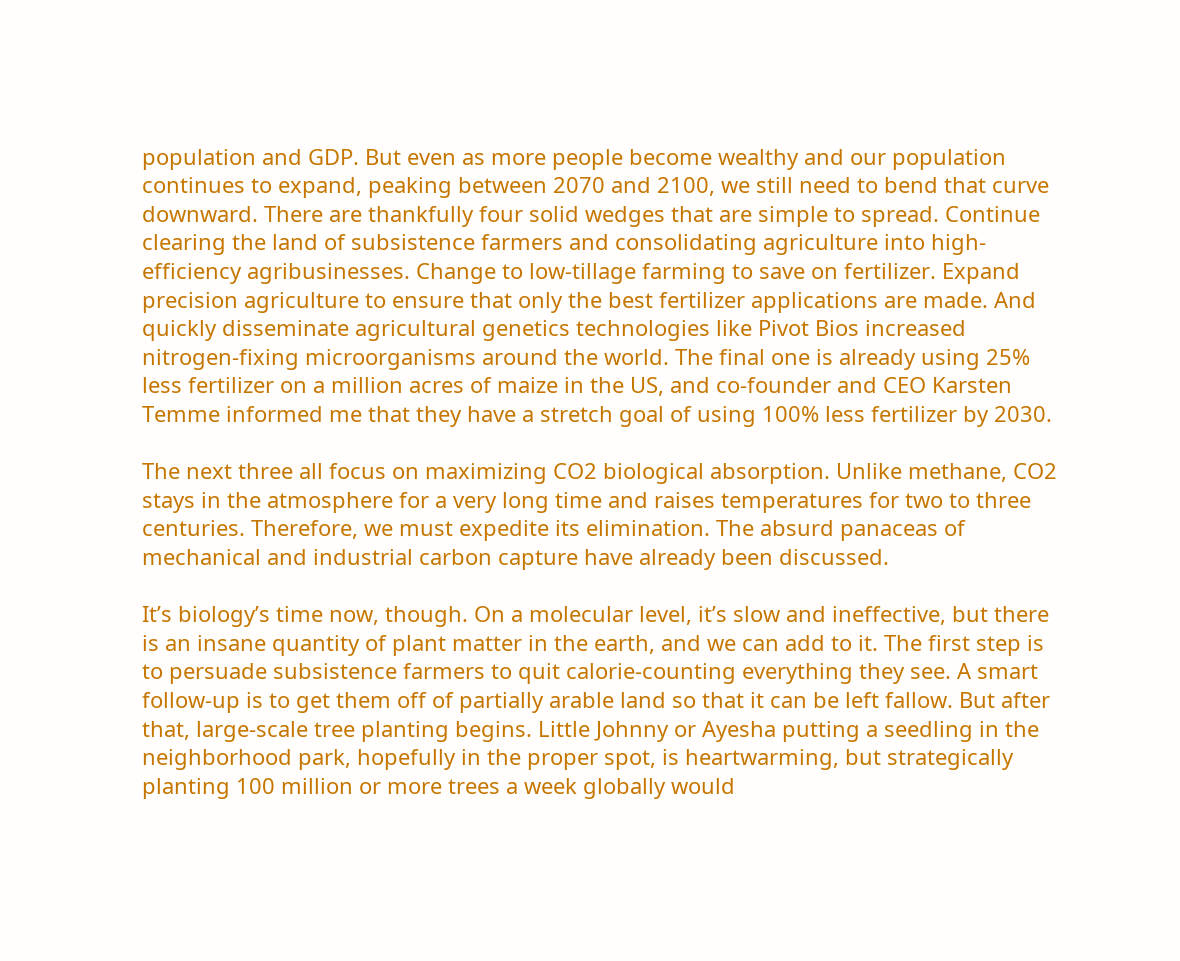population and GDP. But even as more people become wealthy and our population continues to expand, peaking between 2070 and 2100, we still need to bend that curve downward. There are thankfully four solid wedges that are simple to spread. Continue clearing the land of subsistence farmers and consolidating agriculture into high-efficiency agribusinesses. Change to low-tillage farming to save on fertilizer. Expand precision agriculture to ensure that only the best fertilizer applications are made. And quickly disseminate agricultural genetics technologies like Pivot Bios increased nitrogen-fixing microorganisms around the world. The final one is already using 25% less fertilizer on a million acres of maize in the US, and co-founder and CEO Karsten Temme informed me that they have a stretch goal of using 100% less fertilizer by 2030.

The next three all focus on maximizing CO2 biological absorption. Unlike methane, CO2 stays in the atmosphere for a very long time and raises temperatures for two to three centuries. Therefore, we must expedite its elimination. The absurd panaceas of mechanical and industrial carbon capture have already been discussed.

It’s biology’s time now, though. On a molecular level, it’s slow and ineffective, but there is an insane quantity of plant matter in the earth, and we can add to it. The first step is to persuade subsistence farmers to quit calorie-counting everything they see. A smart follow-up is to get them off of partially arable land so that it can be left fallow. But after that, large-scale tree planting begins. Little Johnny or Ayesha putting a seedling in the neighborhood park, hopefully in the proper spot, is heartwarming, but strategically planting 100 million or more trees a week globally would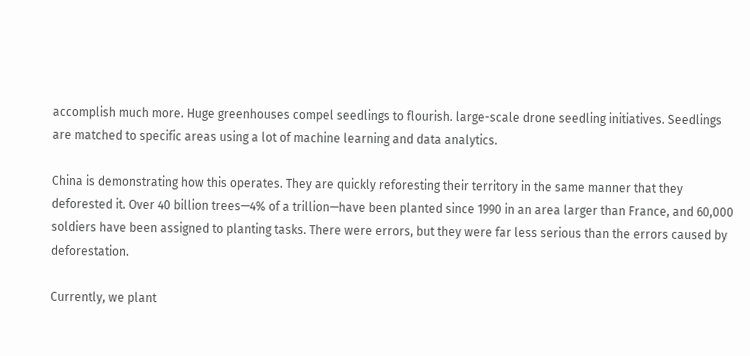accomplish much more. Huge greenhouses compel seedlings to flourish. large-scale drone seedling initiatives. Seedlings are matched to specific areas using a lot of machine learning and data analytics.

China is demonstrating how this operates. They are quickly reforesting their territory in the same manner that they deforested it. Over 40 billion trees—4% of a trillion—have been planted since 1990 in an area larger than France, and 60,000 soldiers have been assigned to planting tasks. There were errors, but they were far less serious than the errors caused by deforestation.

Currently, we plant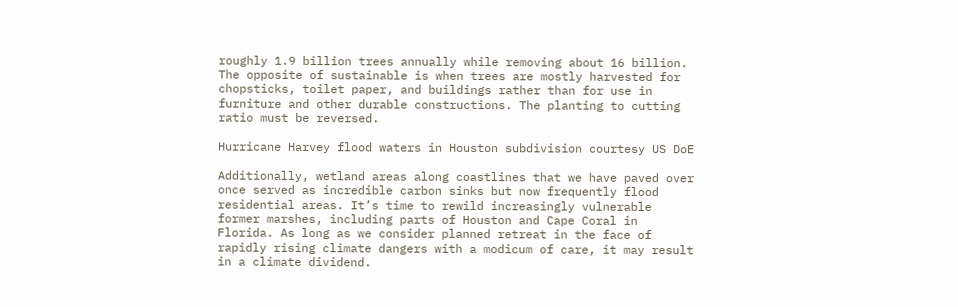roughly 1.9 billion trees annually while removing about 16 billion. The opposite of sustainable is when trees are mostly harvested for chopsticks, toilet paper, and buildings rather than for use in furniture and other durable constructions. The planting to cutting ratio must be reversed.

Hurricane Harvey flood waters in Houston subdivision courtesy US DoE

Additionally, wetland areas along coastlines that we have paved over once served as incredible carbon sinks but now frequently flood residential areas. It’s time to rewild increasingly vulnerable former marshes, including parts of Houston and Cape Coral in Florida. As long as we consider planned retreat in the face of rapidly rising climate dangers with a modicum of care, it may result in a climate dividend.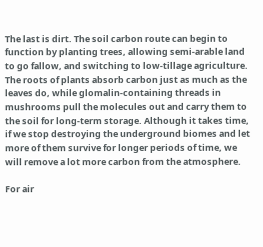The last is dirt. The soil carbon route can begin to function by planting trees, allowing semi-arable land to go fallow, and switching to low-tillage agriculture. The roots of plants absorb carbon just as much as the leaves do, while glomalin-containing threads in mushrooms pull the molecules out and carry them to the soil for long-term storage. Although it takes time, if we stop destroying the underground biomes and let more of them survive for longer periods of time, we will remove a lot more carbon from the atmosphere.

For air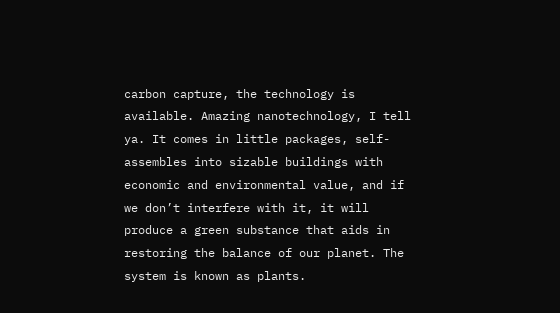carbon capture, the technology is available. Amazing nanotechnology, I tell ya. It comes in little packages, self-assembles into sizable buildings with economic and environmental value, and if we don’t interfere with it, it will produce a green substance that aids in restoring the balance of our planet. The system is known as plants.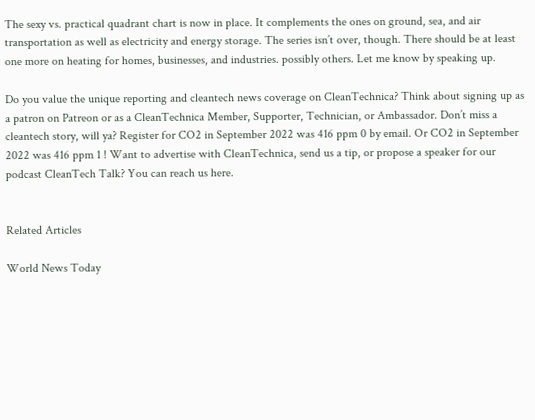The sexy vs. practical quadrant chart is now in place. It complements the ones on ground, sea, and air transportation as well as electricity and energy storage. The series isn’t over, though. There should be at least one more on heating for homes, businesses, and industries. possibly others. Let me know by speaking up.

Do you value the unique reporting and cleantech news coverage on CleanTechnica? Think about signing up as a patron on Patreon or as a CleanTechnica Member, Supporter, Technician, or Ambassador. Don’t miss a cleantech story, will ya? Register for CO2 in September 2022 was 416 ppm 0 by email. Or CO2 in September 2022 was 416 ppm 1 ! Want to advertise with CleanTechnica, send us a tip, or propose a speaker for our podcast CleanTech Talk? You can reach us here.


Related Articles

World News Today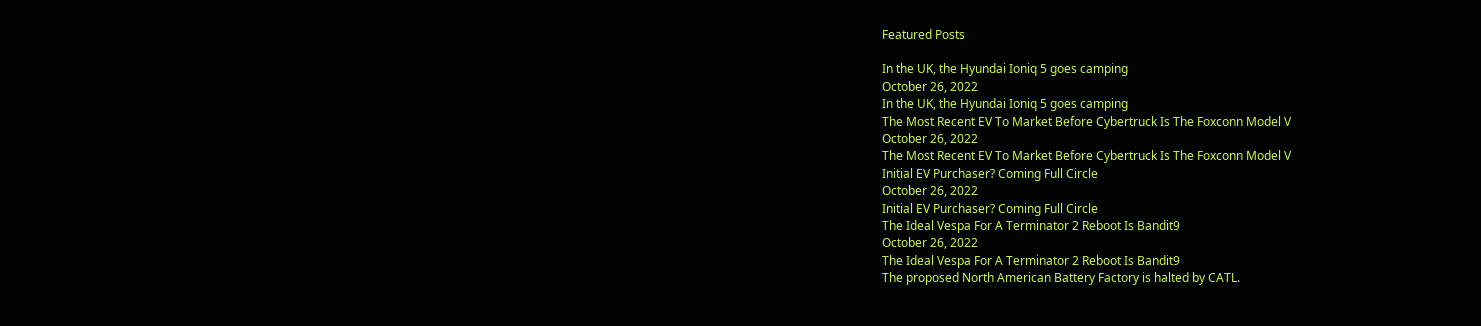Featured Posts

In the UK, the Hyundai Ioniq 5 goes camping
October 26, 2022
In the UK, the Hyundai Ioniq 5 goes camping
The Most Recent EV To Market Before Cybertruck Is The Foxconn Model V
October 26, 2022
The Most Recent EV To Market Before Cybertruck Is The Foxconn Model V
Initial EV Purchaser? Coming Full Circle
October 26, 2022
Initial EV Purchaser? Coming Full Circle
The Ideal Vespa For A Terminator 2 Reboot Is Bandit9
October 26, 2022
The Ideal Vespa For A Terminator 2 Reboot Is Bandit9
The proposed North American Battery Factory is halted by CATL.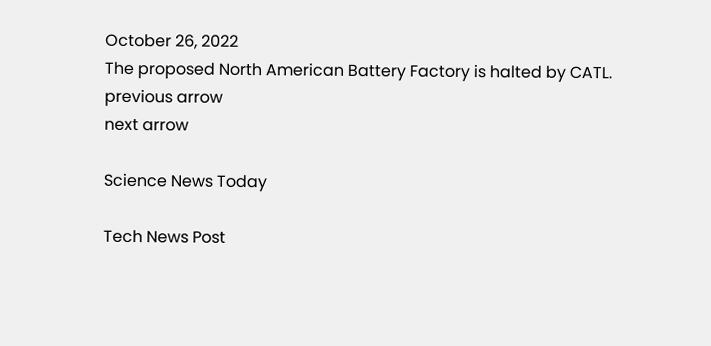October 26, 2022
The proposed North American Battery Factory is halted by CATL.
previous arrow
next arrow

Science News Today

Tech News Post